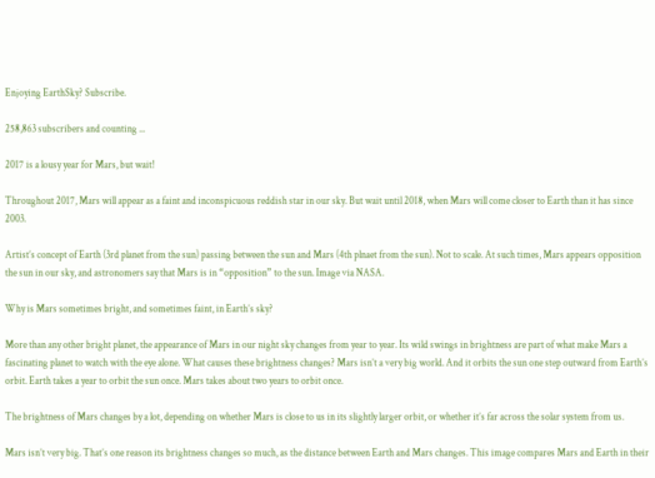Enjoying EarthSky? Subscribe.

258,863 subscribers and counting ...

2017 is a lousy year for Mars, but wait!

Throughout 2017, Mars will appear as a faint and inconspicuous reddish star in our sky. But wait until 2018, when Mars will come closer to Earth than it has since 2003.

Artist’s concept of Earth (3rd planet from the sun) passing between the sun and Mars (4th plnaet from the sun). Not to scale. At such times, Mars appears opposition the sun in our sky, and astronomers say that Mars is in “opposition” to the sun. Image via NASA.

Why is Mars sometimes bright, and sometimes faint, in Earth’s sky?

More than any other bright planet, the appearance of Mars in our night sky changes from year to year. Its wild swings in brightness are part of what make Mars a fascinating planet to watch with the eye alone. What causes these brightness changes? Mars isn’t a very big world. And it orbits the sun one step outward from Earth’s orbit. Earth takes a year to orbit the sun once. Mars takes about two years to orbit once.

The brightness of Mars changes by a lot, depending on whether Mars is close to us in its slightly larger orbit, or whether it’s far across the solar system from us.

Mars isn’t very big. That’s one reason its brightness changes so much, as the distance between Earth and Mars changes. This image compares Mars and Earth in their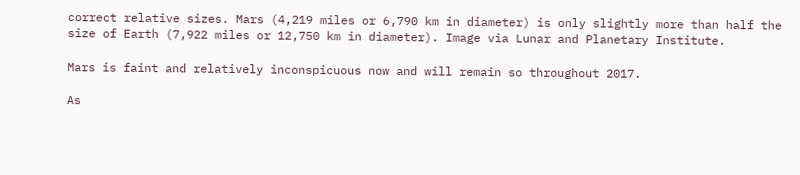correct relative sizes. Mars (4,219 miles or 6,790 km in diameter) is only slightly more than half the size of Earth (7,922 miles or 12,750 km in diameter). Image via Lunar and Planetary Institute.

Mars is faint and relatively inconspicuous now and will remain so throughout 2017.

As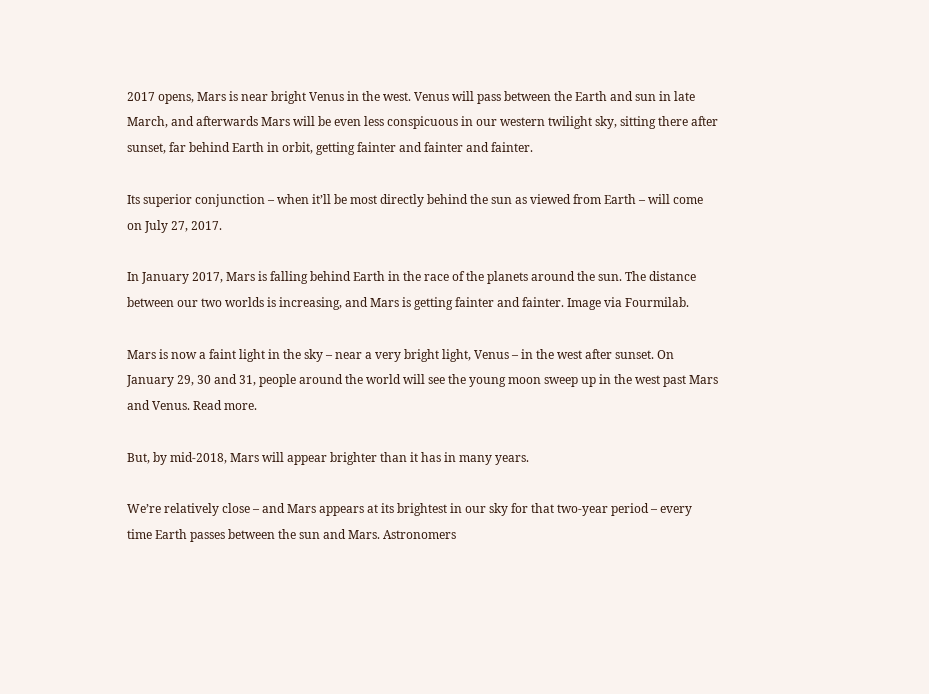2017 opens, Mars is near bright Venus in the west. Venus will pass between the Earth and sun in late March, and afterwards Mars will be even less conspicuous in our western twilight sky, sitting there after sunset, far behind Earth in orbit, getting fainter and fainter and fainter.

Its superior conjunction – when it’ll be most directly behind the sun as viewed from Earth – will come on July 27, 2017.

In January 2017, Mars is falling behind Earth in the race of the planets around the sun. The distance between our two worlds is increasing, and Mars is getting fainter and fainter. Image via Fourmilab.

Mars is now a faint light in the sky – near a very bright light, Venus – in the west after sunset. On January 29, 30 and 31, people around the world will see the young moon sweep up in the west past Mars and Venus. Read more.

But, by mid-2018, Mars will appear brighter than it has in many years.

We’re relatively close – and Mars appears at its brightest in our sky for that two-year period – every time Earth passes between the sun and Mars. Astronomers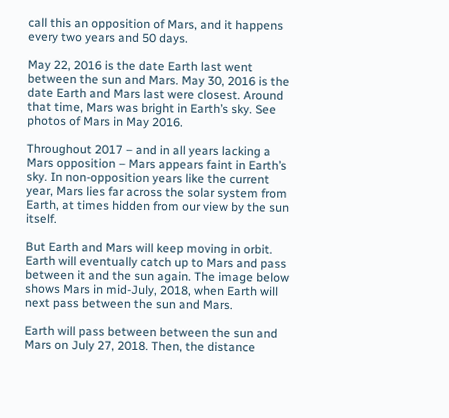call this an opposition of Mars, and it happens every two years and 50 days.

May 22, 2016 is the date Earth last went between the sun and Mars. May 30, 2016 is the date Earth and Mars last were closest. Around that time, Mars was bright in Earth’s sky. See photos of Mars in May 2016.

Throughout 2017 – and in all years lacking a Mars opposition – Mars appears faint in Earth’s sky. In non-opposition years like the current year, Mars lies far across the solar system from Earth, at times hidden from our view by the sun itself.

But Earth and Mars will keep moving in orbit. Earth will eventually catch up to Mars and pass between it and the sun again. The image below shows Mars in mid-July, 2018, when Earth will next pass between the sun and Mars.

Earth will pass between between the sun and Mars on July 27, 2018. Then, the distance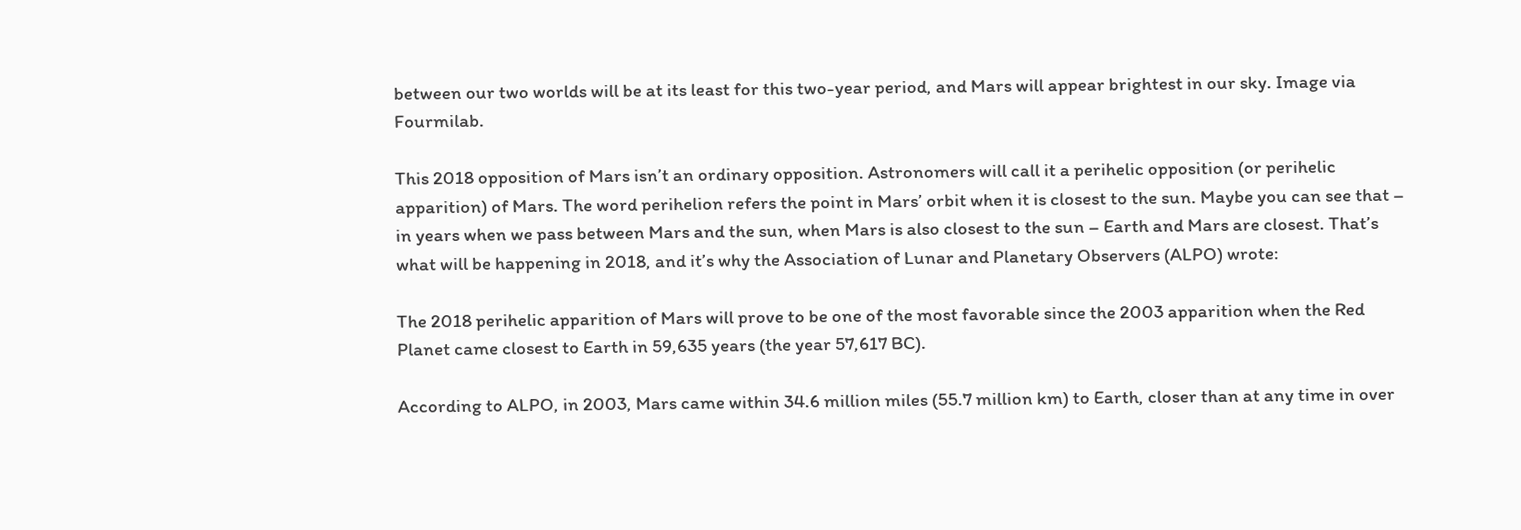between our two worlds will be at its least for this two-year period, and Mars will appear brightest in our sky. Image via Fourmilab.

This 2018 opposition of Mars isn’t an ordinary opposition. Astronomers will call it a perihelic opposition (or perihelic apparition) of Mars. The word perihelion refers the point in Mars’ orbit when it is closest to the sun. Maybe you can see that – in years when we pass between Mars and the sun, when Mars is also closest to the sun – Earth and Mars are closest. That’s what will be happening in 2018, and it’s why the Association of Lunar and Planetary Observers (ALPO) wrote:

The 2018 perihelic apparition of Mars will prove to be one of the most favorable since the 2003 apparition when the Red Planet came closest to Earth in 59,635 years (the year 57,617 BC).

According to ALPO, in 2003, Mars came within 34.6 million miles (55.7 million km) to Earth, closer than at any time in over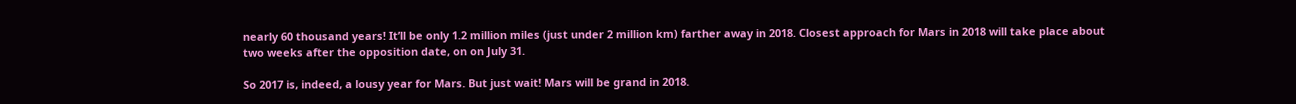nearly 60 thousand years! It’ll be only 1.2 million miles (just under 2 million km) farther away in 2018. Closest approach for Mars in 2018 will take place about two weeks after the opposition date, on on July 31.

So 2017 is, indeed, a lousy year for Mars. But just wait! Mars will be grand in 2018.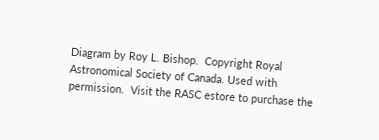Diagram by Roy L. Bishop.  Copyright Royal Astronomical Society of Canada. Used with permission.  Visit the RASC estore to purchase the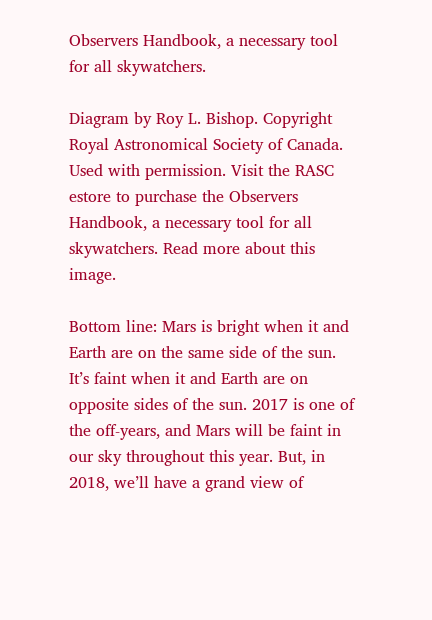Observers Handbook, a necessary tool for all skywatchers.

Diagram by Roy L. Bishop. Copyright Royal Astronomical Society of Canada. Used with permission. Visit the RASC estore to purchase the Observers Handbook, a necessary tool for all skywatchers. Read more about this image.

Bottom line: Mars is bright when it and Earth are on the same side of the sun. It’s faint when it and Earth are on opposite sides of the sun. 2017 is one of the off-years, and Mars will be faint in our sky throughout this year. But, in 2018, we’ll have a grand view of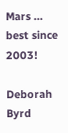Mars … best since 2003!

Deborah Byrd